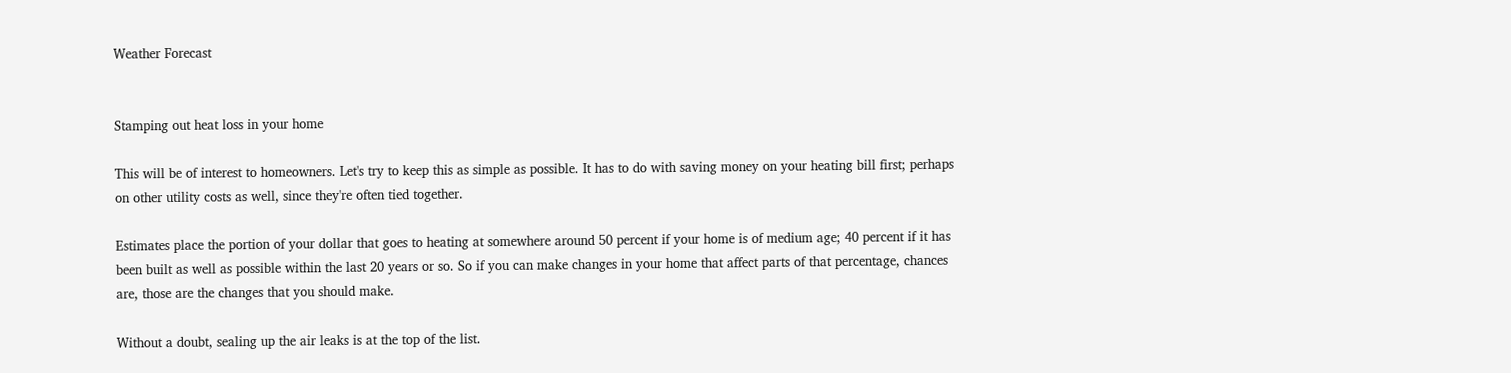Weather Forecast


Stamping out heat loss in your home

This will be of interest to homeowners. Let's try to keep this as simple as possible. It has to do with saving money on your heating bill first; perhaps on other utility costs as well, since they're often tied together.

Estimates place the portion of your dollar that goes to heating at somewhere around 50 percent if your home is of medium age; 40 percent if it has been built as well as possible within the last 20 years or so. So if you can make changes in your home that affect parts of that percentage, chances are, those are the changes that you should make.

Without a doubt, sealing up the air leaks is at the top of the list.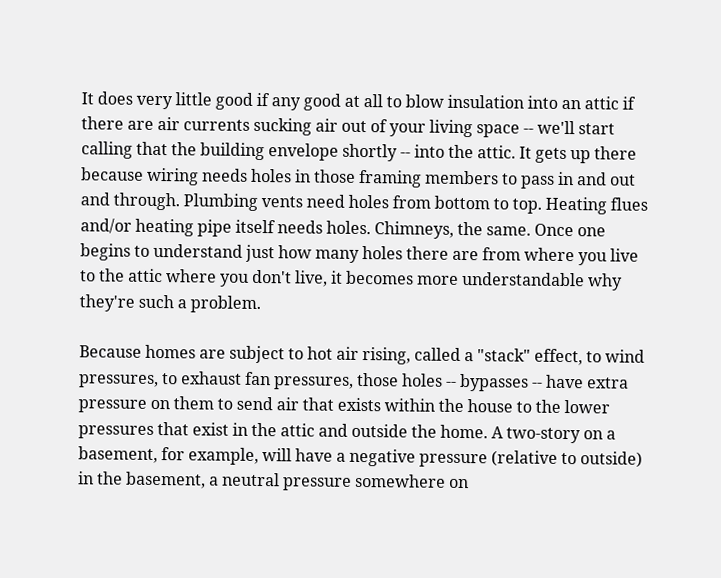It does very little good if any good at all to blow insulation into an attic if there are air currents sucking air out of your living space -- we'll start calling that the building envelope shortly -- into the attic. It gets up there because wiring needs holes in those framing members to pass in and out and through. Plumbing vents need holes from bottom to top. Heating flues and/or heating pipe itself needs holes. Chimneys, the same. Once one begins to understand just how many holes there are from where you live to the attic where you don't live, it becomes more understandable why they're such a problem.

Because homes are subject to hot air rising, called a "stack" effect, to wind pressures, to exhaust fan pressures, those holes -- bypasses -- have extra pressure on them to send air that exists within the house to the lower pressures that exist in the attic and outside the home. A two-story on a basement, for example, will have a negative pressure (relative to outside) in the basement, a neutral pressure somewhere on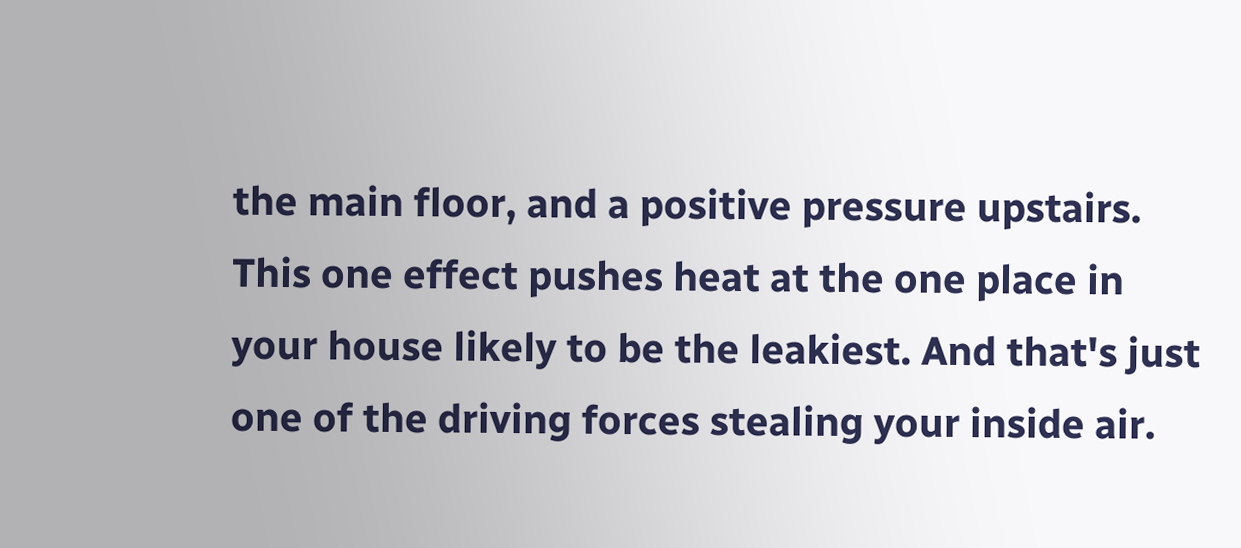the main floor, and a positive pressure upstairs. This one effect pushes heat at the one place in your house likely to be the leakiest. And that's just one of the driving forces stealing your inside air.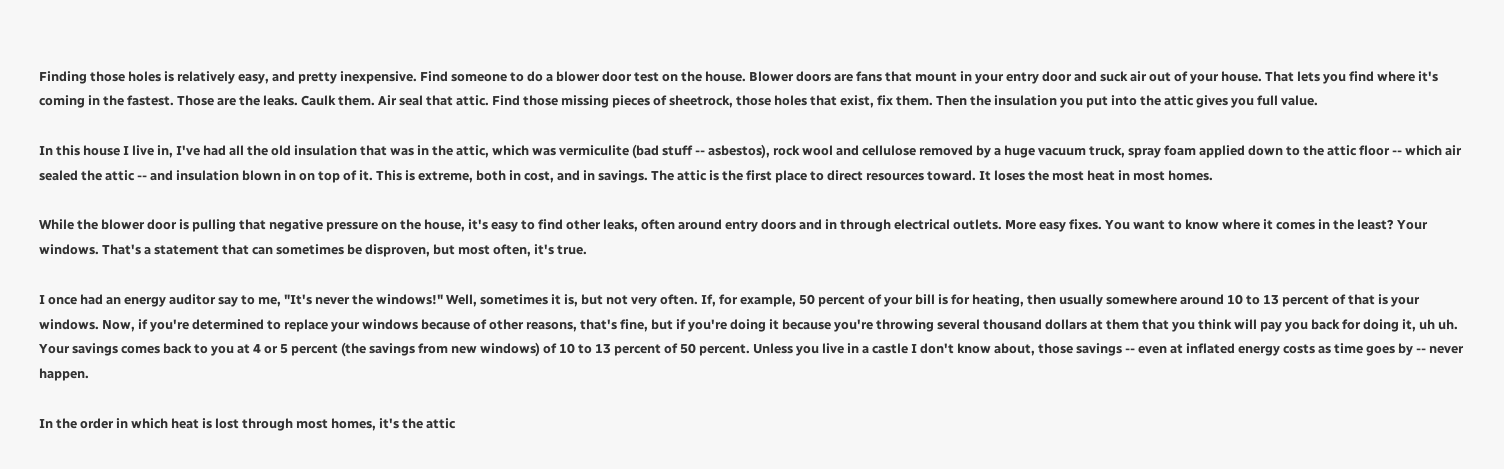Finding those holes is relatively easy, and pretty inexpensive. Find someone to do a blower door test on the house. Blower doors are fans that mount in your entry door and suck air out of your house. That lets you find where it's coming in the fastest. Those are the leaks. Caulk them. Air seal that attic. Find those missing pieces of sheetrock, those holes that exist, fix them. Then the insulation you put into the attic gives you full value.

In this house I live in, I've had all the old insulation that was in the attic, which was vermiculite (bad stuff -- asbestos), rock wool and cellulose removed by a huge vacuum truck, spray foam applied down to the attic floor -- which air sealed the attic -- and insulation blown in on top of it. This is extreme, both in cost, and in savings. The attic is the first place to direct resources toward. It loses the most heat in most homes.

While the blower door is pulling that negative pressure on the house, it's easy to find other leaks, often around entry doors and in through electrical outlets. More easy fixes. You want to know where it comes in the least? Your windows. That's a statement that can sometimes be disproven, but most often, it's true.

I once had an energy auditor say to me, "It's never the windows!" Well, sometimes it is, but not very often. If, for example, 50 percent of your bill is for heating, then usually somewhere around 10 to 13 percent of that is your windows. Now, if you're determined to replace your windows because of other reasons, that's fine, but if you're doing it because you're throwing several thousand dollars at them that you think will pay you back for doing it, uh uh. Your savings comes back to you at 4 or 5 percent (the savings from new windows) of 10 to 13 percent of 50 percent. Unless you live in a castle I don't know about, those savings -- even at inflated energy costs as time goes by -- never happen.

In the order in which heat is lost through most homes, it's the attic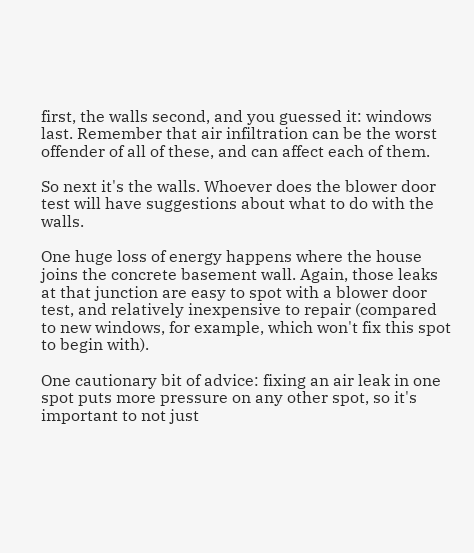first, the walls second, and you guessed it: windows last. Remember that air infiltration can be the worst offender of all of these, and can affect each of them.

So next it's the walls. Whoever does the blower door test will have suggestions about what to do with the walls.

One huge loss of energy happens where the house joins the concrete basement wall. Again, those leaks at that junction are easy to spot with a blower door test, and relatively inexpensive to repair (compared to new windows, for example, which won't fix this spot to begin with).

One cautionary bit of advice: fixing an air leak in one spot puts more pressure on any other spot, so it's important to not just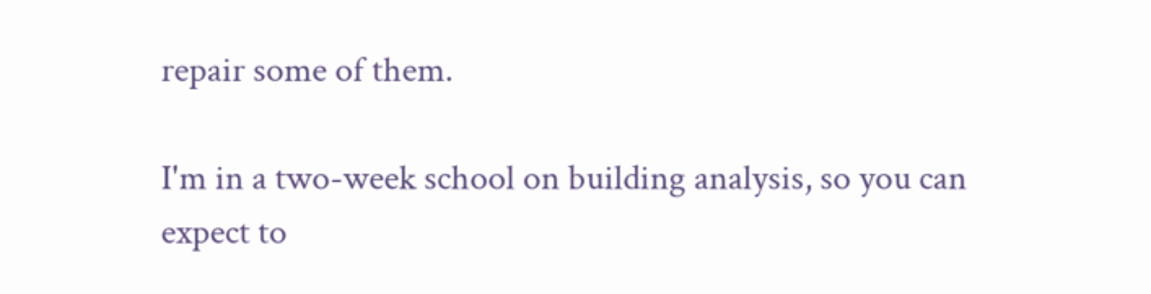repair some of them.

I'm in a two-week school on building analysis, so you can expect to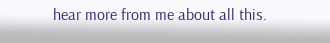hear more from me about all this.